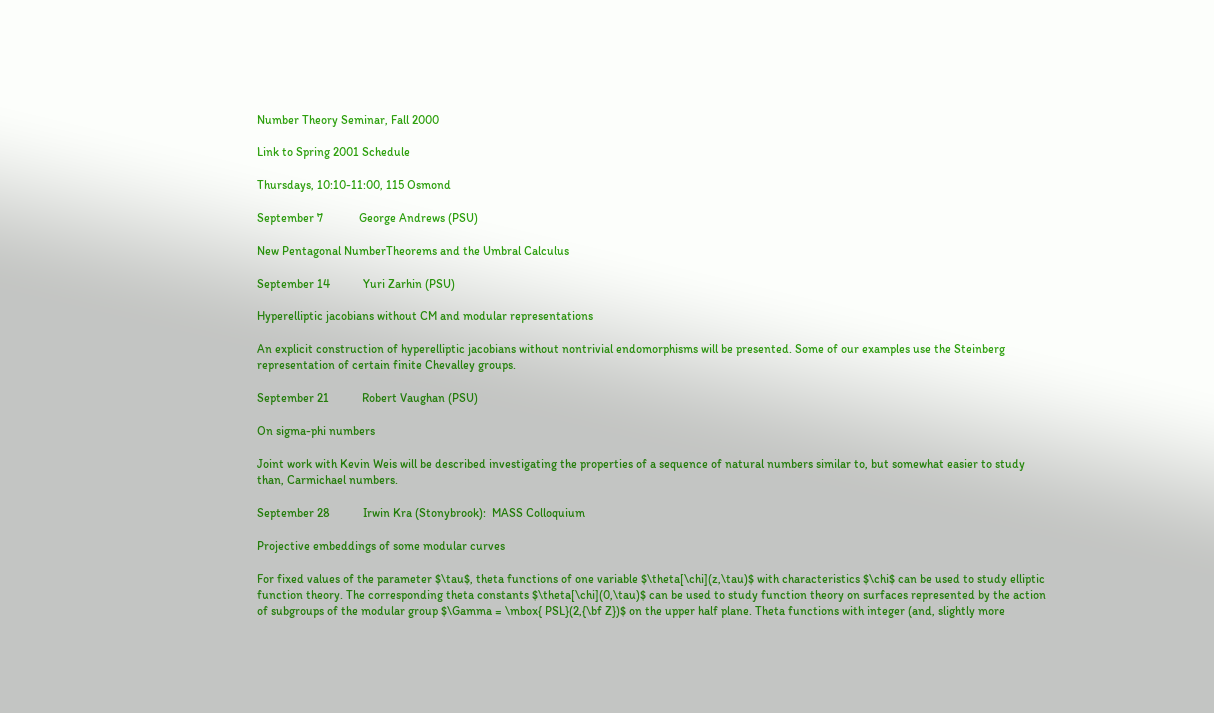Number Theory Seminar, Fall 2000

Link to Spring 2001 Schedule

Thursdays, 10:10-11:00, 115 Osmond

September 7            George Andrews (PSU)

New Pentagonal NumberTheorems and the Umbral Calculus

September 14           Yuri Zarhin (PSU)

Hyperelliptic jacobians without CM and modular representations

An explicit construction of hyperelliptic jacobians without nontrivial endomorphisms will be presented. Some of our examples use the Steinberg representation of certain finite Chevalley groups.

September 21           Robert Vaughan (PSU)

On sigma-phi numbers

Joint work with Kevin Weis will be described investigating the properties of a sequence of natural numbers similar to, but somewhat easier to study than, Carmichael numbers.

September 28           Irwin Kra (Stonybrook):  MASS Colloquium

Projective embeddings of some modular curves

For fixed values of the parameter $\tau$, theta functions of one variable $\theta[\chi](z,\tau)$ with characteristics $\chi$ can be used to study elliptic function theory. The corresponding theta constants $\theta[\chi](0,\tau)$ can be used to study function theory on surfaces represented by the action of subgroups of the modular group $\Gamma = \mbox{ PSL}(2,{\bf Z})$ on the upper half plane. Theta functions with integer (and, slightly more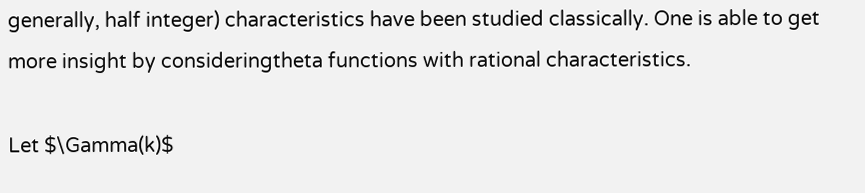generally, half integer) characteristics have been studied classically. One is able to get more insight by consideringtheta functions with rational characteristics.

Let $\Gamma(k)$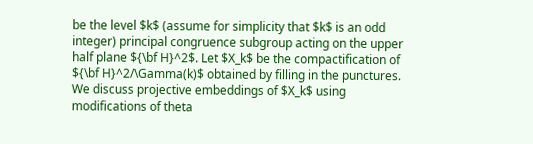be the level $k$ (assume for simplicity that $k$ is an odd integer) principal congruence subgroup acting on the upper half plane ${\bf H}^2$. Let $X_k$ be the compactification of ${\bf H}^2/\Gamma(k)$ obtained by filling in the punctures. We discuss projective embeddings of $X_k$ using modifications of theta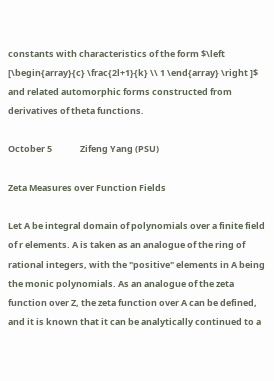constants with characteristics of the form $\left [\begin{array}{c} \frac{2l+1}{k} \\ 1 \end{array} \right ]$ and related automorphic forms constructed from derivatives of theta functions.

October 5              Zifeng Yang (PSU)

Zeta Measures over Function Fields

Let A be integral domain of polynomials over a finite field of r elements. A is taken as an analogue of the ring of rational integers, with the "positive" elements in A being the monic polynomials. As an analogue of the zeta function over Z, the zeta function over A can be defined, and it is known that it can be analytically continued to a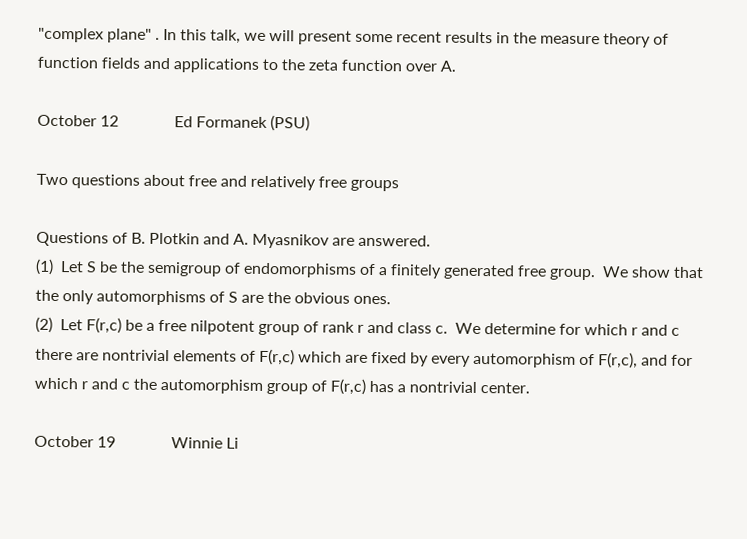"complex plane" . In this talk, we will present some recent results in the measure theory of function fields and applications to the zeta function over A.

October 12              Ed Formanek (PSU)

Two questions about free and relatively free groups

Questions of B. Plotkin and A. Myasnikov are answered.
(1)  Let S be the semigroup of endomorphisms of a finitely generated free group.  We show that the only automorphisms of S are the obvious ones.
(2)  Let F(r,c) be a free nilpotent group of rank r and class c.  We determine for which r and c there are nontrivial elements of F(r,c) which are fixed by every automorphism of F(r,c), and for which r and c the automorphism group of F(r,c) has a nontrivial center.

October 19              Winnie Li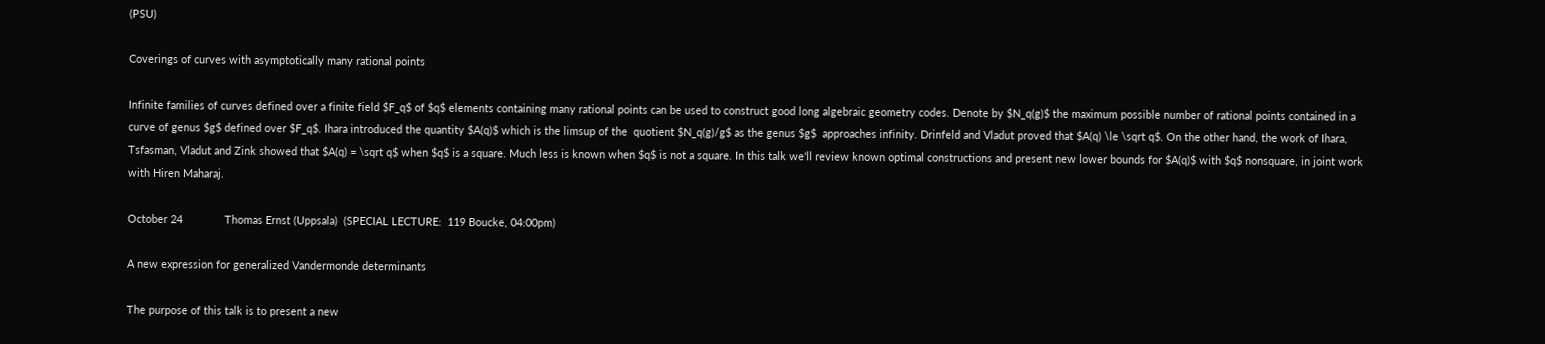(PSU)

Coverings of curves with asymptotically many rational points

Infinite families of curves defined over a finite field $F_q$ of $q$ elements containing many rational points can be used to construct good long algebraic geometry codes. Denote by $N_q(g)$ the maximum possible number of rational points contained in a curve of genus $g$ defined over $F_q$. Ihara introduced the quantity $A(q)$ which is the limsup of the  quotient $N_q(g)/g$ as the genus $g$  approaches infinity. Drinfeld and Vladut proved that $A(q) \le \sqrt q$. On the other hand, the work of Ihara, Tsfasman, Vladut and Zink showed that $A(q) = \sqrt q$ when $q$ is a square. Much less is known when $q$ is not a square. In this talk we'll review known optimal constructions and present new lower bounds for $A(q)$ with $q$ nonsquare, in joint work with Hiren Maharaj.

October 24              Thomas Ernst (Uppsala)  (SPECIAL LECTURE:  119 Boucke, 04:00pm)

A new expression for generalized Vandermonde determinants

The purpose of this talk is to present a new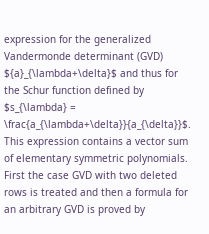expression for the generalized Vandermonde determinant (GVD) ${a}_{\lambda+\delta}$ and thus for the Schur function defined by $s_{\lambda} = \frac{a_{\lambda+\delta}}{a_{\delta}}$.  This expression contains a vector sum of elementary symmetric polynomials.  First the case GVD with two deleted rows is treated and then a formula for an arbitrary GVD is proved by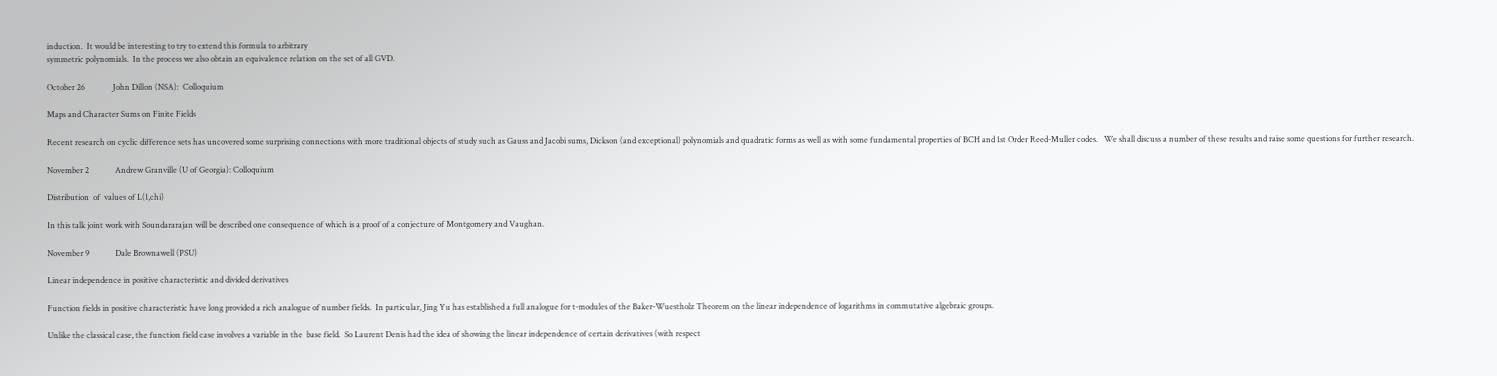induction.  It would be interesting to try to extend this formula to arbitrary
symmetric polynomials.  In the process we also obtain an equivalence relation on the set of all GVD.

October 26              John Dillon (NSA):  Colloquium

Maps and Character Sums on Finite Fields

Recent research on cyclic difference sets has uncovered some surprising connections with more traditional objects of study such as Gauss and Jacobi sums, Dickson (and exceptional) polynomials and quadratic forms as well as with some fundamental properties of BCH and 1st Order Reed-Muller codes.   We shall discuss a number of these results and raise some questions for further research.

November 2             Andrew Granville (U of Georgia): Colloquium

Distribution  of  values of L(1,chi)

In this talk joint work with Soundararajan will be described one consequence of which is a proof of a conjecture of Montgomery and Vaughan.

November 9             Dale Brownawell (PSU)

Linear independence in positive characteristic and divided derivatives

Function fields in positive characteristic have long provided a rich analogue of number fields.  In particular, Jing Yu has established a full analogue for t-modules of the Baker-Wuestholz Theorem on the linear independence of logarithms in commutative algebraic groups.

Unlike the classical case, the function field case involves a variable in the  base field.  So Laurent Denis had the idea of showing the linear independence of certain derivatives (with respect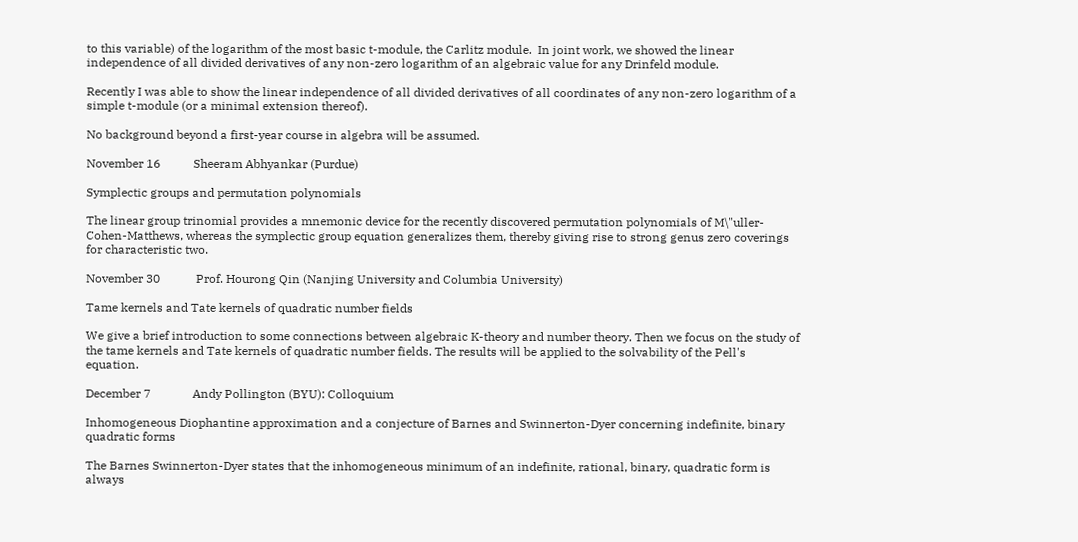to this variable) of the logarithm of the most basic t-module, the Carlitz module.  In joint work, we showed the linear independence of all divided derivatives of any non-zero logarithm of an algebraic value for any Drinfeld module.

Recently I was able to show the linear independence of all divided derivatives of all coordinates of any non-zero logarithm of a simple t-module (or a minimal extension thereof).

No background beyond a first-year course in algebra will be assumed.

November 16           Sheeram Abhyankar (Purdue)

Symplectic groups and permutation polynomials

The linear group trinomial provides a mnemonic device for the recently discovered permutation polynomials of M\"uller-Cohen-Matthews, whereas the symplectic group equation generalizes them, thereby giving rise to strong genus zero coverings for characteristic two.

November 30            Prof. Hourong Qin (Nanjing University and Columbia University)

Tame kernels and Tate kernels of quadratic number fields

We give a brief introduction to some connections between algebraic K-theory and number theory. Then we focus on the study of the tame kernels and Tate kernels of quadratic number fields. The results will be applied to the solvability of the Pell's equation.

December 7              Andy Pollington (BYU): Colloquium

Inhomogeneous Diophantine approximation and a conjecture of Barnes and Swinnerton-Dyer concerning indefinite, binary quadratic forms

The Barnes Swinnerton-Dyer states that the inhomogeneous minimum of an indefinite, rational, binary, quadratic form is always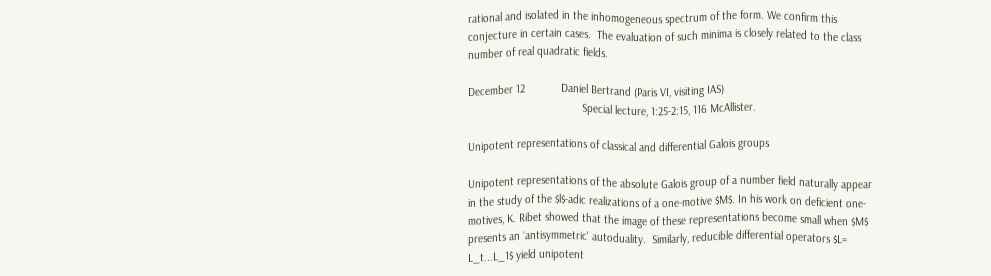rational and isolated in the inhomogeneous spectrum of the form. We confirm this conjecture in certain cases.  The evaluation of such minima is closely related to the class number of real quadratic fields.

December 12            Daniel Bertrand (Paris VI, visiting IAS)
                                      Special lecture, 1:25-2:15, 116 McAllister.

Unipotent representations of classical and differential Galois groups

Unipotent representations of the absolute Galois group of a number field naturally appear in the study of the $l$-adic realizations of a one-motive $M$. In his work on deficient one-motives, K. Ribet showed that the image of these representations become small when $M$ presents an `antisymmetric' autoduality.  Similarly, reducible differential operators $L= L_t...L_1$ yield unipotent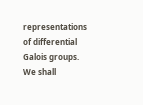representations of differential Galois groups. We shall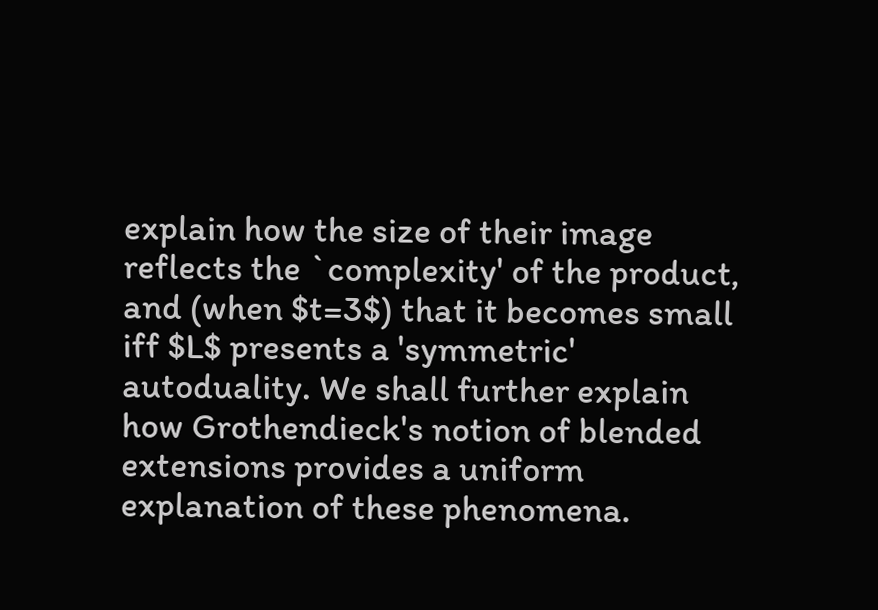explain how the size of their image reflects the `complexity' of the product, and (when $t=3$) that it becomes small iff $L$ presents a 'symmetric' autoduality. We shall further explain how Grothendieck's notion of blended extensions provides a uniform explanation of these phenomena.